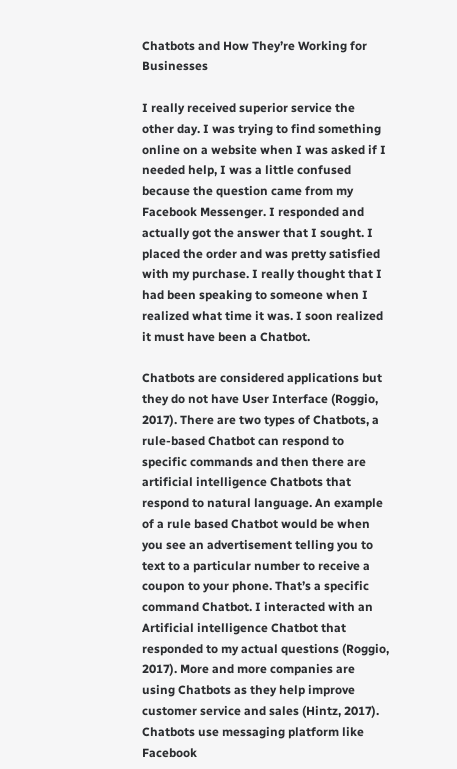Chatbots and How They’re Working for Businesses

I really received superior service the other day. I was trying to find something online on a website when I was asked if I needed help, I was a little confused because the question came from my Facebook Messenger. I responded and actually got the answer that I sought. I placed the order and was pretty satisfied with my purchase. I really thought that I had been speaking to someone when I realized what time it was. I soon realized it must have been a Chatbot.

Chatbots are considered applications but they do not have User Interface (Roggio, 2017). There are two types of Chatbots, a rule-based Chatbot can respond to specific commands and then there are artificial intelligence Chatbots that respond to natural language. An example of a rule based Chatbot would be when you see an advertisement telling you to text to a particular number to receive a coupon to your phone. That’s a specific command Chatbot. I interacted with an Artificial intelligence Chatbot that responded to my actual questions (Roggio, 2017). More and more companies are using Chatbots as they help improve customer service and sales (Hintz, 2017). Chatbots use messaging platform like Facebook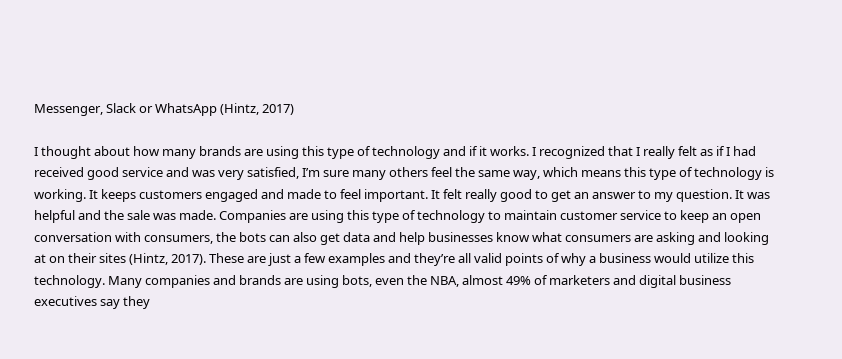Messenger, Slack or WhatsApp (Hintz, 2017)

I thought about how many brands are using this type of technology and if it works. I recognized that I really felt as if I had received good service and was very satisfied, I’m sure many others feel the same way, which means this type of technology is working. It keeps customers engaged and made to feel important. It felt really good to get an answer to my question. It was helpful and the sale was made. Companies are using this type of technology to maintain customer service to keep an open conversation with consumers, the bots can also get data and help businesses know what consumers are asking and looking at on their sites (Hintz, 2017). These are just a few examples and they’re all valid points of why a business would utilize this technology. Many companies and brands are using bots, even the NBA, almost 49% of marketers and digital business executives say they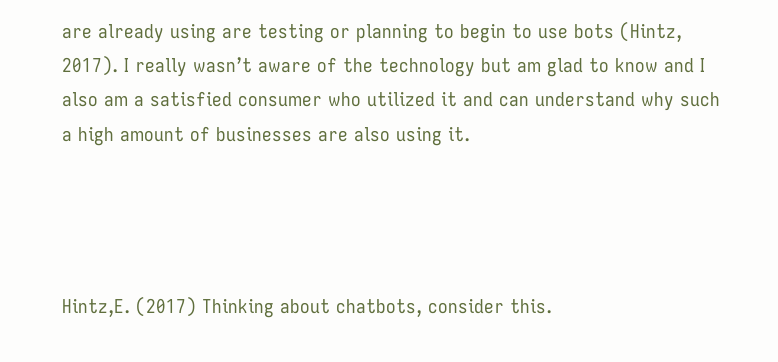are already using are testing or planning to begin to use bots (Hintz, 2017). I really wasn’t aware of the technology but am glad to know and I also am a satisfied consumer who utilized it and can understand why such a high amount of businesses are also using it.




Hintz,E. (2017) Thinking about chatbots, consider this.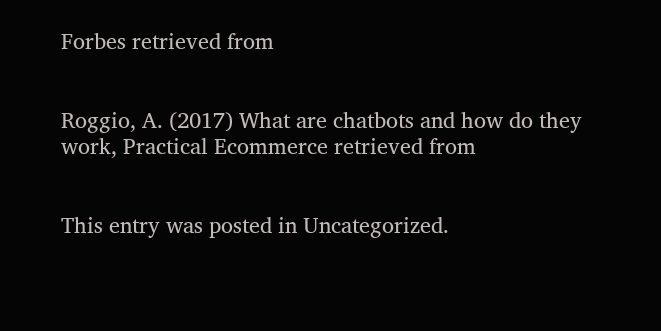Forbes retrieved from


Roggio, A. (2017) What are chatbots and how do they work, Practical Ecommerce retrieved from


This entry was posted in Uncategorized.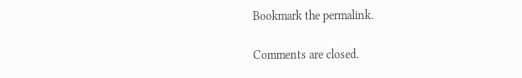Bookmark the permalink.

Comments are closed.